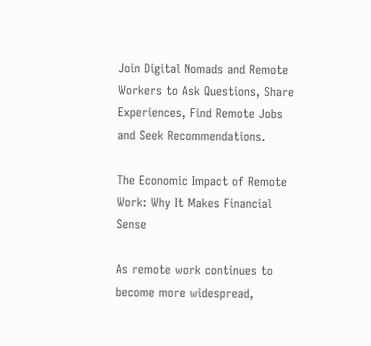Join Digital Nomads and Remote Workers to Ask Questions, Share Experiences, Find Remote Jobs and Seek Recommendations.

The Economic Impact of Remote Work: Why It Makes Financial Sense

As remote work continues to become more widespread,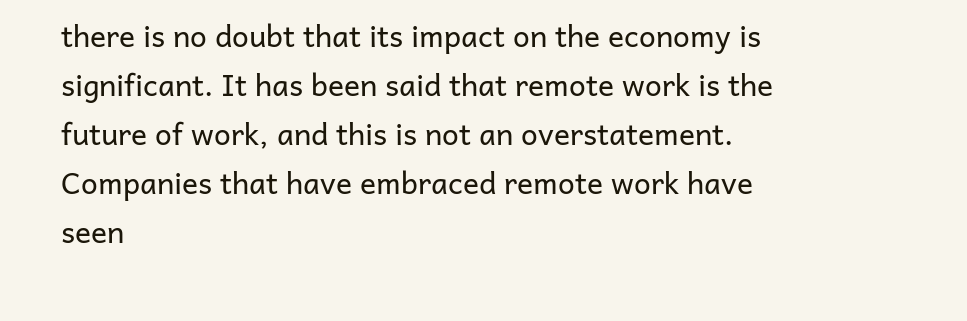there is no doubt that its impact on the economy is significant. It has been said that remote work is the future of work, and this is not an overstatement. Companies that have embraced remote work have seen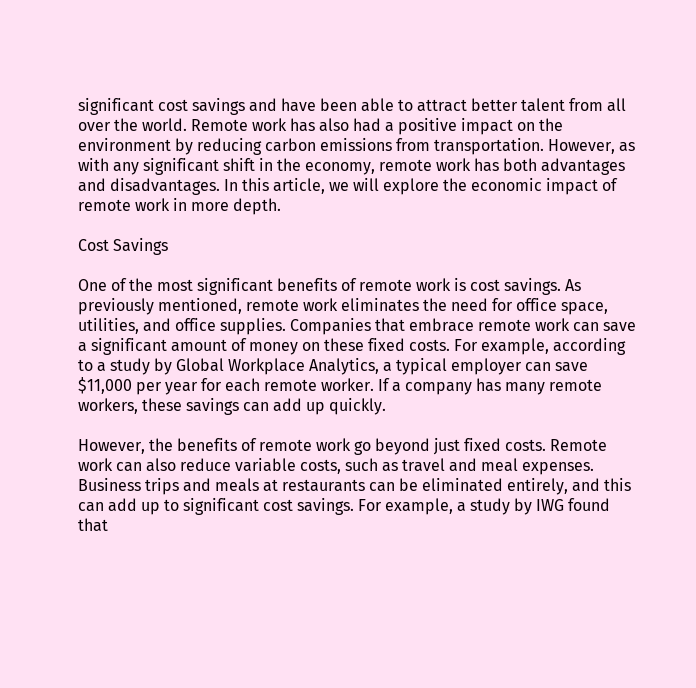significant cost savings and have been able to attract better talent from all over the world. Remote work has also had a positive impact on the environment by reducing carbon emissions from transportation. However, as with any significant shift in the economy, remote work has both advantages and disadvantages. In this article, we will explore the economic impact of remote work in more depth.

Cost Savings

One of the most significant benefits of remote work is cost savings. As previously mentioned, remote work eliminates the need for office space, utilities, and office supplies. Companies that embrace remote work can save a significant amount of money on these fixed costs. For example, according to a study by Global Workplace Analytics, a typical employer can save $11,000 per year for each remote worker. If a company has many remote workers, these savings can add up quickly.

However, the benefits of remote work go beyond just fixed costs. Remote work can also reduce variable costs, such as travel and meal expenses. Business trips and meals at restaurants can be eliminated entirely, and this can add up to significant cost savings. For example, a study by IWG found that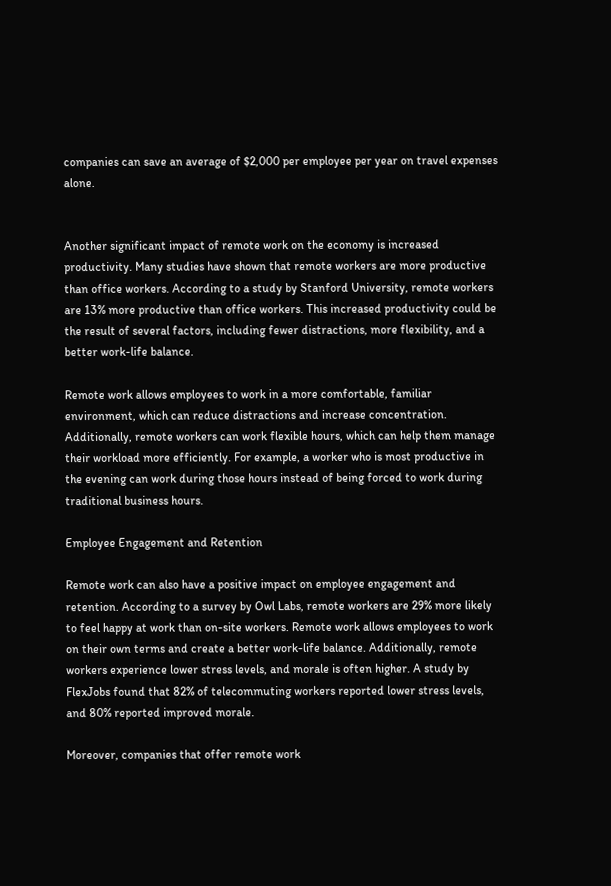companies can save an average of $2,000 per employee per year on travel expenses alone.


Another significant impact of remote work on the economy is increased productivity. Many studies have shown that remote workers are more productive than office workers. According to a study by Stanford University, remote workers are 13% more productive than office workers. This increased productivity could be the result of several factors, including fewer distractions, more flexibility, and a better work-life balance.

Remote work allows employees to work in a more comfortable, familiar environment, which can reduce distractions and increase concentration. Additionally, remote workers can work flexible hours, which can help them manage their workload more efficiently. For example, a worker who is most productive in the evening can work during those hours instead of being forced to work during traditional business hours.

Employee Engagement and Retention

Remote work can also have a positive impact on employee engagement and retention. According to a survey by Owl Labs, remote workers are 29% more likely to feel happy at work than on-site workers. Remote work allows employees to work on their own terms and create a better work-life balance. Additionally, remote workers experience lower stress levels, and morale is often higher. A study by FlexJobs found that 82% of telecommuting workers reported lower stress levels, and 80% reported improved morale.

Moreover, companies that offer remote work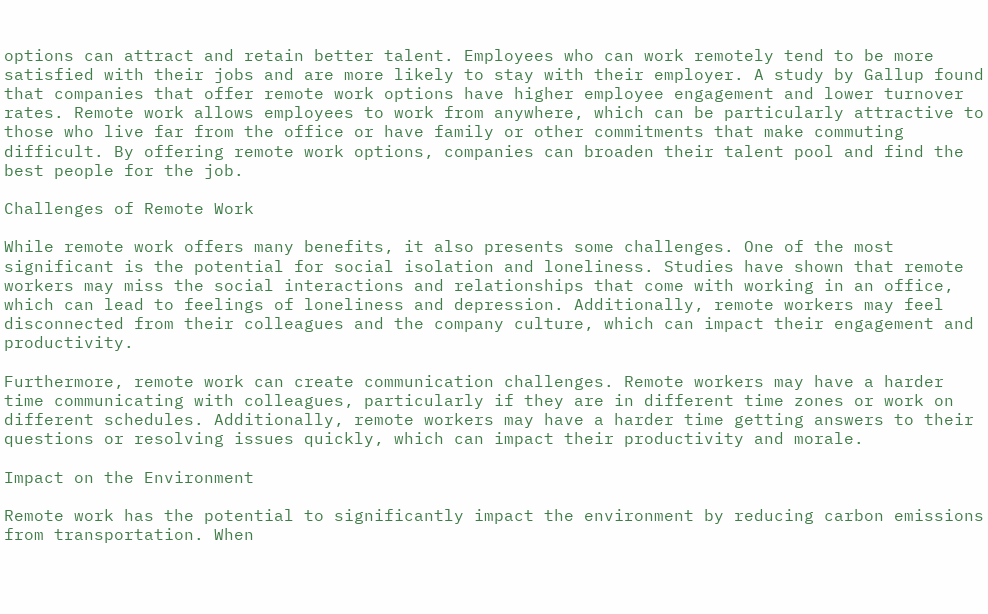options can attract and retain better talent. Employees who can work remotely tend to be more satisfied with their jobs and are more likely to stay with their employer. A study by Gallup found that companies that offer remote work options have higher employee engagement and lower turnover rates. Remote work allows employees to work from anywhere, which can be particularly attractive to those who live far from the office or have family or other commitments that make commuting difficult. By offering remote work options, companies can broaden their talent pool and find the best people for the job.

Challenges of Remote Work

While remote work offers many benefits, it also presents some challenges. One of the most significant is the potential for social isolation and loneliness. Studies have shown that remote workers may miss the social interactions and relationships that come with working in an office, which can lead to feelings of loneliness and depression. Additionally, remote workers may feel disconnected from their colleagues and the company culture, which can impact their engagement and productivity.

Furthermore, remote work can create communication challenges. Remote workers may have a harder time communicating with colleagues, particularly if they are in different time zones or work on different schedules. Additionally, remote workers may have a harder time getting answers to their questions or resolving issues quickly, which can impact their productivity and morale.

Impact on the Environment

Remote work has the potential to significantly impact the environment by reducing carbon emissions from transportation. When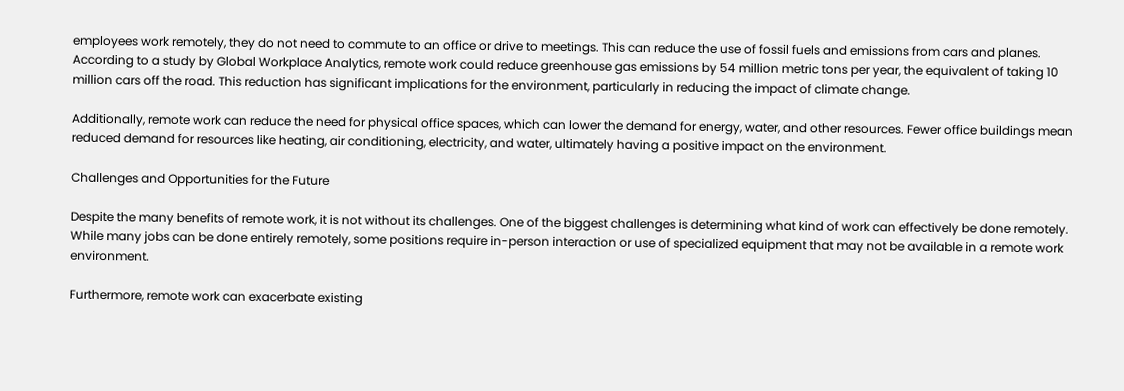employees work remotely, they do not need to commute to an office or drive to meetings. This can reduce the use of fossil fuels and emissions from cars and planes. According to a study by Global Workplace Analytics, remote work could reduce greenhouse gas emissions by 54 million metric tons per year, the equivalent of taking 10 million cars off the road. This reduction has significant implications for the environment, particularly in reducing the impact of climate change.

Additionally, remote work can reduce the need for physical office spaces, which can lower the demand for energy, water, and other resources. Fewer office buildings mean reduced demand for resources like heating, air conditioning, electricity, and water, ultimately having a positive impact on the environment.

Challenges and Opportunities for the Future

Despite the many benefits of remote work, it is not without its challenges. One of the biggest challenges is determining what kind of work can effectively be done remotely. While many jobs can be done entirely remotely, some positions require in-person interaction or use of specialized equipment that may not be available in a remote work environment.

Furthermore, remote work can exacerbate existing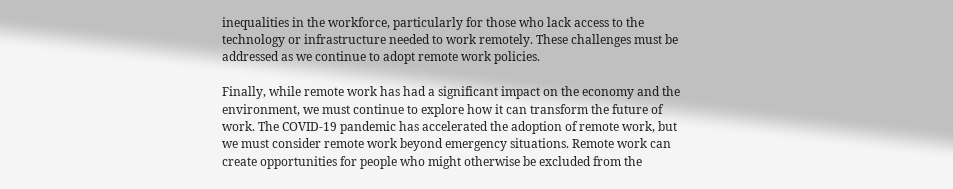inequalities in the workforce, particularly for those who lack access to the technology or infrastructure needed to work remotely. These challenges must be addressed as we continue to adopt remote work policies.

Finally, while remote work has had a significant impact on the economy and the environment, we must continue to explore how it can transform the future of work. The COVID-19 pandemic has accelerated the adoption of remote work, but we must consider remote work beyond emergency situations. Remote work can create opportunities for people who might otherwise be excluded from the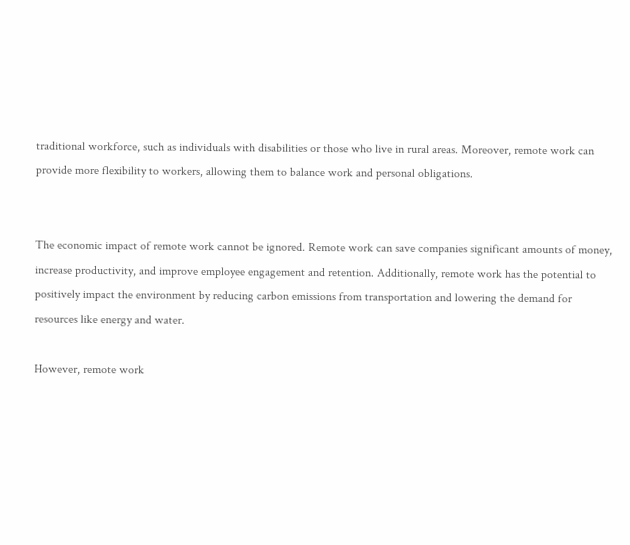traditional workforce, such as individuals with disabilities or those who live in rural areas. Moreover, remote work can provide more flexibility to workers, allowing them to balance work and personal obligations.


The economic impact of remote work cannot be ignored. Remote work can save companies significant amounts of money, increase productivity, and improve employee engagement and retention. Additionally, remote work has the potential to positively impact the environment by reducing carbon emissions from transportation and lowering the demand for resources like energy and water.

However, remote work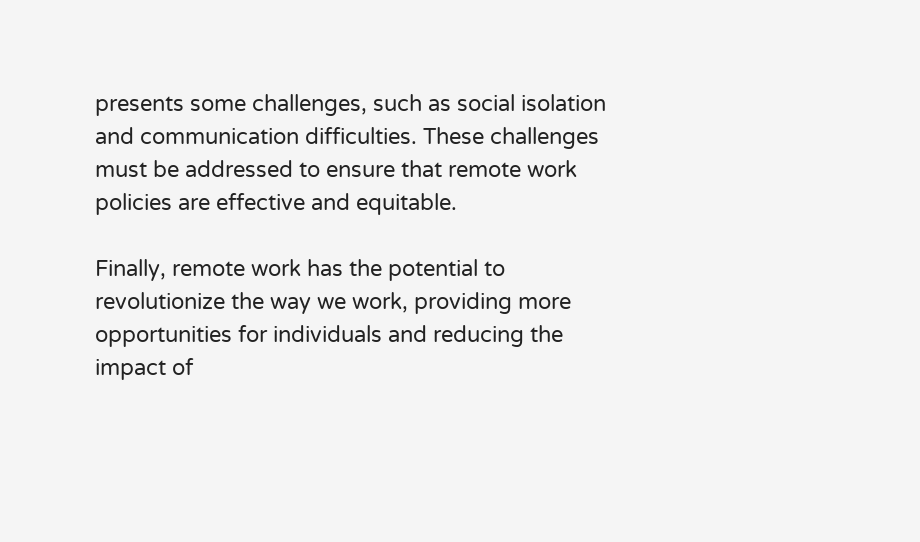presents some challenges, such as social isolation and communication difficulties. These challenges must be addressed to ensure that remote work policies are effective and equitable.

Finally, remote work has the potential to revolutionize the way we work, providing more opportunities for individuals and reducing the impact of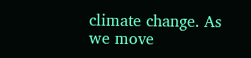climate change. As we move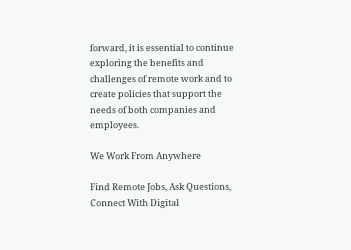forward, it is essential to continue exploring the benefits and challenges of remote work and to create policies that support the needs of both companies and employees.

We Work From Anywhere

Find Remote Jobs, Ask Questions, Connect With Digital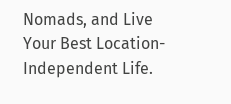Nomads, and Live Your Best Location-Independent Life.